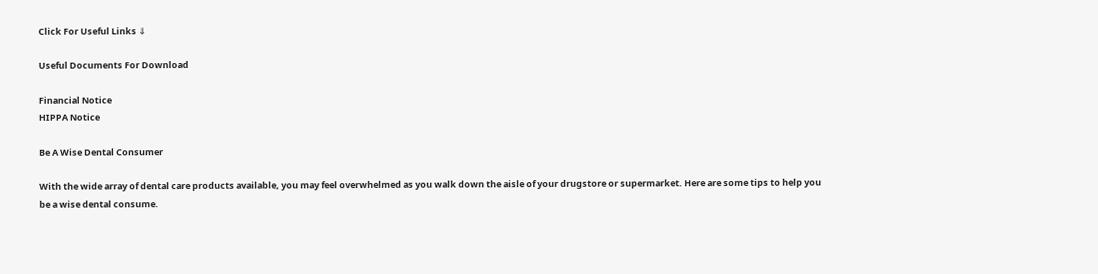Click For Useful Links ⇓

Useful Documents For Download

Financial Notice
HIPPA Notice

Be A Wise Dental Consumer

With the wide array of dental care products available, you may feel overwhelmed as you walk down the aisle of your drugstore or supermarket. Here are some tips to help you be a wise dental consume.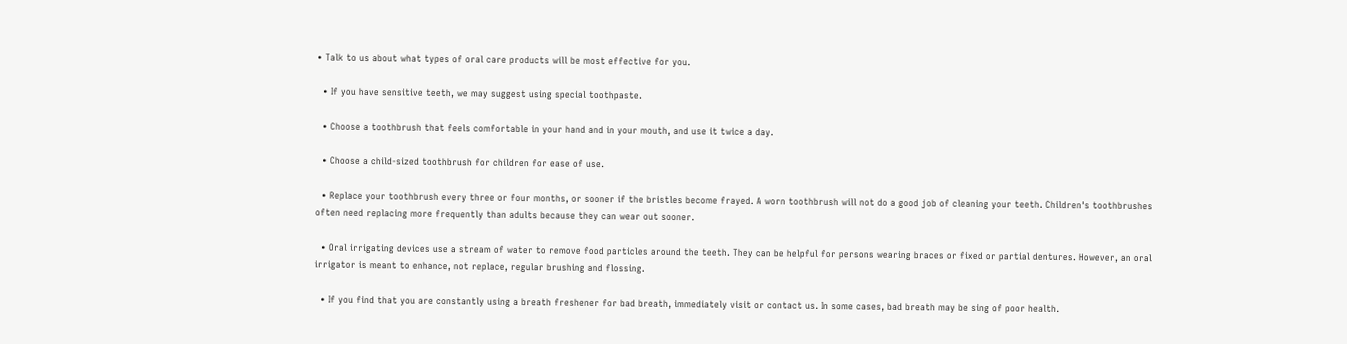• Talk to us about what types of oral care products will be most effective for you.

  • If you have sensitive teeth, we may suggest using special toothpaste.

  • Choose a toothbrush that feels comfortable in your hand and in your mouth, and use it twice a day.

  • Choose a child-sized toothbrush for children for ease of use.

  • Replace your toothbrush every three or four months, or sooner if the bristles become frayed. A worn toothbrush will not do a good job of cleaning your teeth. Children's toothbrushes often need replacing more frequently than adults because they can wear out sooner.

  • Oral irrigating devices use a stream of water to remove food particles around the teeth. They can be helpful for persons wearing braces or fixed or partial dentures. However, an oral irrigator is meant to enhance, not replace, regular brushing and flossing.

  • If you find that you are constantly using a breath freshener for bad breath, immediately visit or contact us. In some cases, bad breath may be sing of poor health.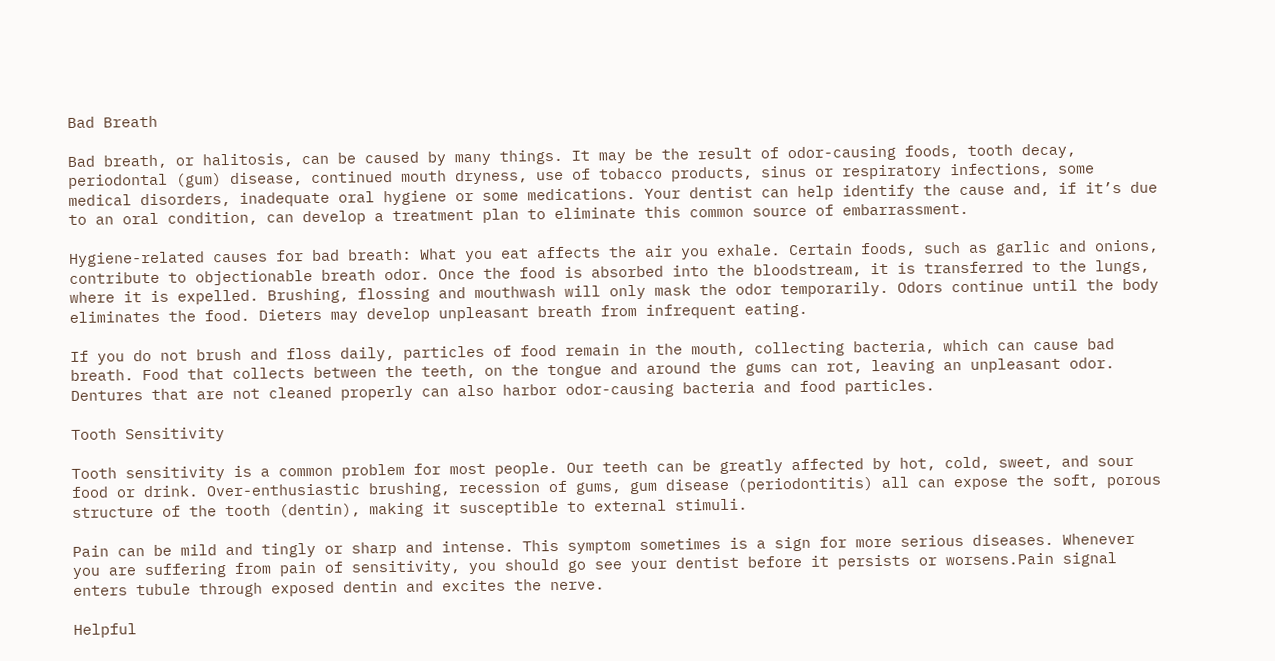Bad Breath

Bad breath, or halitosis, can be caused by many things. It may be the result of odor-causing foods, tooth decay, periodontal (gum) disease, continued mouth dryness, use of tobacco products, sinus or respiratory infections, some medical disorders, inadequate oral hygiene or some medications. Your dentist can help identify the cause and, if it’s due to an oral condition, can develop a treatment plan to eliminate this common source of embarrassment.

Hygiene-related causes for bad breath: What you eat affects the air you exhale. Certain foods, such as garlic and onions, contribute to objectionable breath odor. Once the food is absorbed into the bloodstream, it is transferred to the lungs, where it is expelled. Brushing, flossing and mouthwash will only mask the odor temporarily. Odors continue until the body eliminates the food. Dieters may develop unpleasant breath from infrequent eating.

If you do not brush and floss daily, particles of food remain in the mouth, collecting bacteria, which can cause bad breath. Food that collects between the teeth, on the tongue and around the gums can rot, leaving an unpleasant odor. Dentures that are not cleaned properly can also harbor odor-causing bacteria and food particles.

Tooth Sensitivity

Tooth sensitivity is a common problem for most people. Our teeth can be greatly affected by hot, cold, sweet, and sour food or drink. Over-enthusiastic brushing, recession of gums, gum disease (periodontitis) all can expose the soft, porous structure of the tooth (dentin), making it susceptible to external stimuli.

Pain can be mild and tingly or sharp and intense. This symptom sometimes is a sign for more serious diseases. Whenever you are suffering from pain of sensitivity, you should go see your dentist before it persists or worsens.Pain signal enters tubule through exposed dentin and excites the nerve.

Helpful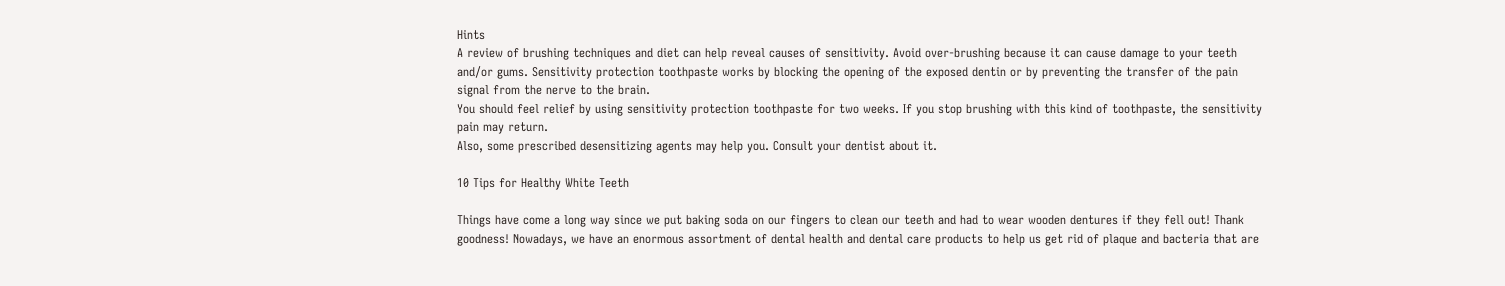Hints
A review of brushing techniques and diet can help reveal causes of sensitivity. Avoid over-brushing because it can cause damage to your teeth and/or gums. Sensitivity protection toothpaste works by blocking the opening of the exposed dentin or by preventing the transfer of the pain signal from the nerve to the brain.
You should feel relief by using sensitivity protection toothpaste for two weeks. If you stop brushing with this kind of toothpaste, the sensitivity pain may return.
Also, some prescribed desensitizing agents may help you. Consult your dentist about it.

10 Tips for Healthy White Teeth

Things have come a long way since we put baking soda on our fingers to clean our teeth and had to wear wooden dentures if they fell out! Thank goodness! Nowadays, we have an enormous assortment of dental health and dental care products to help us get rid of plaque and bacteria that are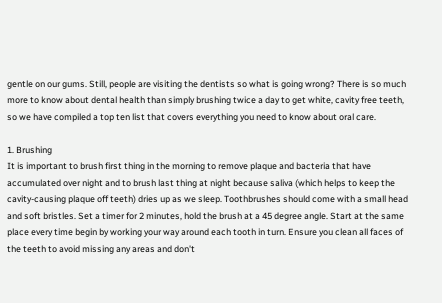gentle on our gums. Still, people are visiting the dentists so what is going wrong? There is so much more to know about dental health than simply brushing twice a day to get white, cavity free teeth, so we have compiled a top ten list that covers everything you need to know about oral care.

1. Brushing
It is important to brush first thing in the morning to remove plaque and bacteria that have accumulated over night and to brush last thing at night because saliva (which helps to keep the cavity-causing plaque off teeth) dries up as we sleep. Toothbrushes should come with a small head and soft bristles. Set a timer for 2 minutes, hold the brush at a 45 degree angle. Start at the same place every time begin by working your way around each tooth in turn. Ensure you clean all faces of the teeth to avoid missing any areas and don't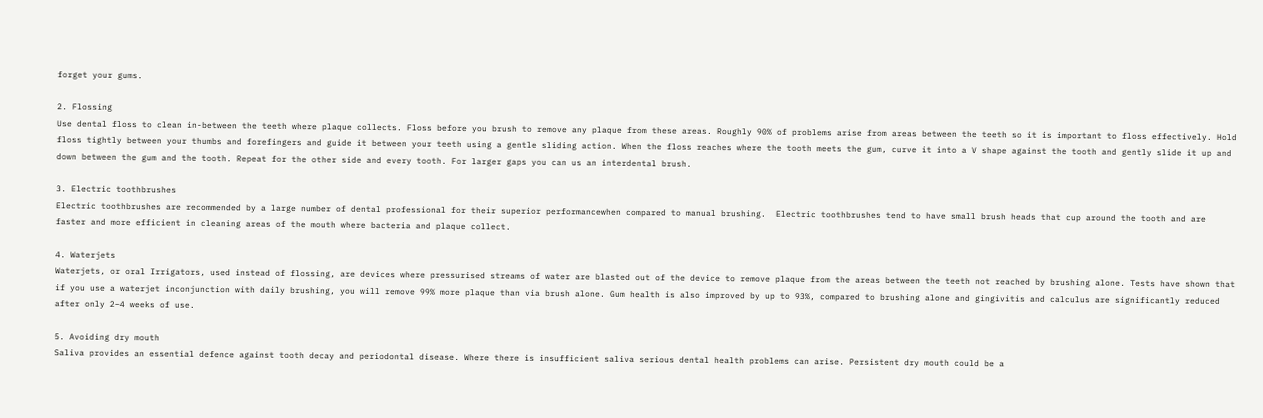forget your gums.

2. Flossing
Use dental floss to clean in-between the teeth where plaque collects. Floss before you brush to remove any plaque from these areas. Roughly 90% of problems arise from areas between the teeth so it is important to floss effectively. Hold floss tightly between your thumbs and forefingers and guide it between your teeth using a gentle sliding action. When the floss reaches where the tooth meets the gum, curve it into a V shape against the tooth and gently slide it up and down between the gum and the tooth. Repeat for the other side and every tooth. For larger gaps you can us an interdental brush.

3. Electric toothbrushes
Electric toothbrushes are recommended by a large number of dental professional for their superior performancewhen compared to manual brushing.  Electric toothbrushes tend to have small brush heads that cup around the tooth and are faster and more efficient in cleaning areas of the mouth where bacteria and plaque collect.

4. Waterjets
Waterjets, or oral Irrigators, used instead of flossing, are devices where pressurised streams of water are blasted out of the device to remove plaque from the areas between the teeth not reached by brushing alone. Tests have shown that if you use a waterjet inconjunction with daily brushing, you will remove 99% more plaque than via brush alone. Gum health is also improved by up to 93%, compared to brushing alone and gingivitis and calculus are significantly reduced after only 2–4 weeks of use.

5. Avoiding dry mouth
Saliva provides an essential defence against tooth decay and periodontal disease. Where there is insufficient saliva serious dental health problems can arise. Persistent dry mouth could be a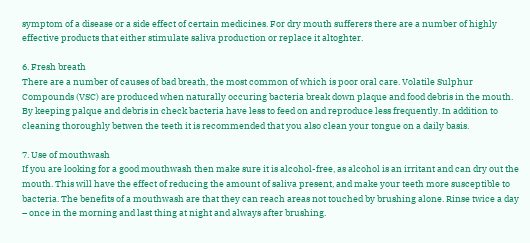symptom of a disease or a side effect of certain medicines. For dry mouth sufferers there are a number of highly effective products that either stimulate saliva production or replace it altoghter.

6. Fresh breath
There are a number of causes of bad breath, the most common of which is poor oral care. Volatile Sulphur Compounds (VSC) are produced when naturally occuring bacteria break down plaque and food debris in the mouth. By keeping palque and debris in check bacteria have less to feed on and reproduce less frequently. In addition to cleaning thoroughly betwen the teeth it is recommended that you also clean your tongue on a daily basis.

7. Use of mouthwash
If you are looking for a good mouthwash then make sure it is alcohol-free, as alcohol is an irritant and can dry out the mouth. This will have the effect of reducing the amount of saliva present, and make your teeth more susceptible to bacteria. The benefits of a mouthwash are that they can reach areas not touched by brushing alone. Rinse twice a day – once in the morning and last thing at night and always after brushing.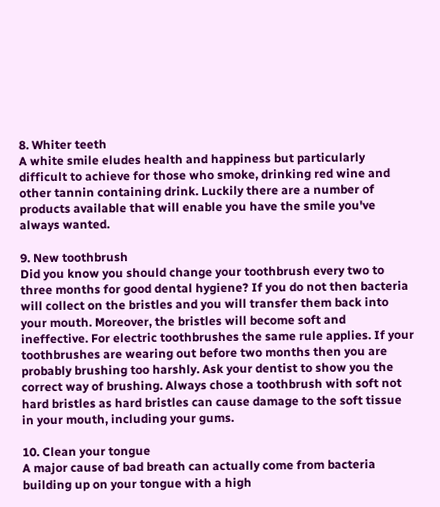8. Whiter teeth
A white smile eludes health and happiness but particularly difficult to achieve for those who smoke, drinking red wine and other tannin containing drink. Luckily there are a number of products available that will enable you have the smile you've always wanted.

9. New toothbrush
Did you know you should change your toothbrush every two to three months for good dental hygiene? If you do not then bacteria will collect on the bristles and you will transfer them back into your mouth. Moreover, the bristles will become soft and ineffective. For electric toothbrushes the same rule applies. If your toothbrushes are wearing out before two months then you are probably brushing too harshly. Ask your dentist to show you the correct way of brushing. Always chose a toothbrush with soft not hard bristles as hard bristles can cause damage to the soft tissue in your mouth, including your gums.

10. Clean your tongue
A major cause of bad breath can actually come from bacteria building up on your tongue with a high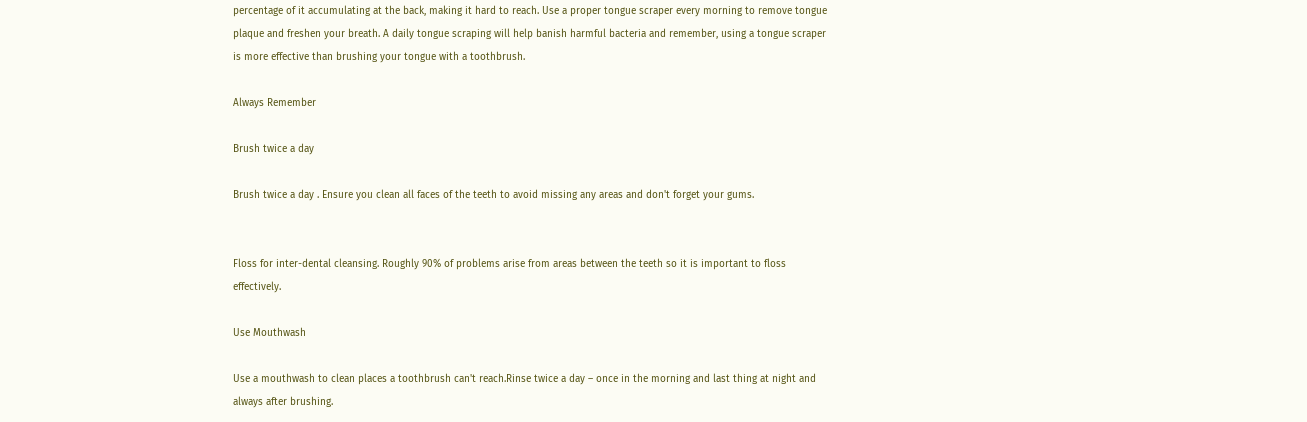percentage of it accumulating at the back, making it hard to reach. Use a proper tongue scraper every morning to remove tongue plaque and freshen your breath. A daily tongue scraping will help banish harmful bacteria and remember, using a tongue scraper is more effective than brushing your tongue with a toothbrush.

Always Remember

Brush twice a day

Brush twice a day . Ensure you clean all faces of the teeth to avoid missing any areas and don't forget your gums.


Floss for inter-dental cleansing. Roughly 90% of problems arise from areas between the teeth so it is important to floss effectively.

Use Mouthwash

Use a mouthwash to clean places a toothbrush can't reach.Rinse twice a day – once in the morning and last thing at night and always after brushing.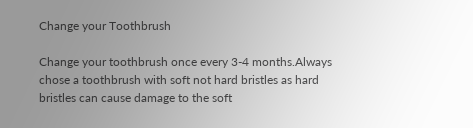Change your Toothbrush

Change your toothbrush once every 3-4 months.Always chose a toothbrush with soft not hard bristles as hard bristles can cause damage to the soft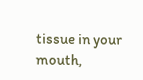tissue in your mouth,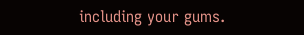including your gums.